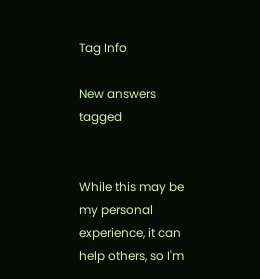Tag Info

New answers tagged


While this may be my personal experience, it can help others, so I'm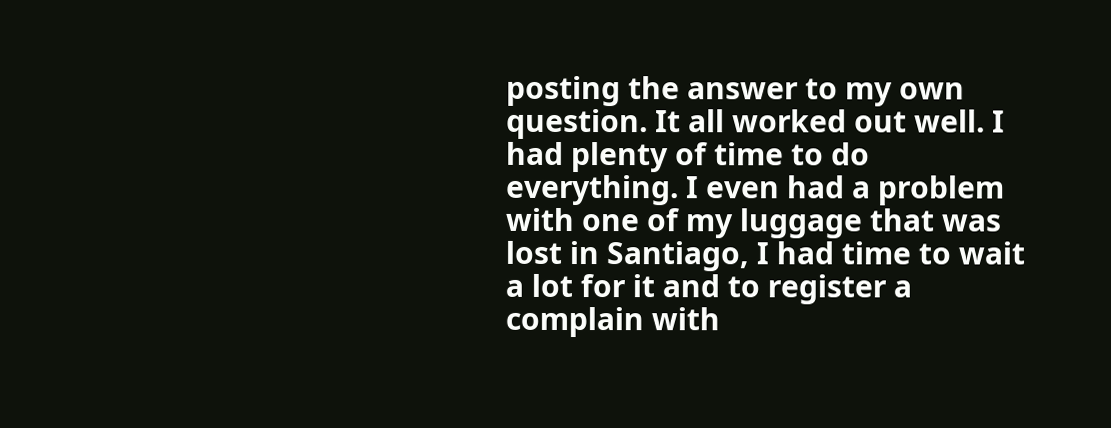posting the answer to my own question. It all worked out well. I had plenty of time to do everything. I even had a problem with one of my luggage that was lost in Santiago, I had time to wait a lot for it and to register a complain with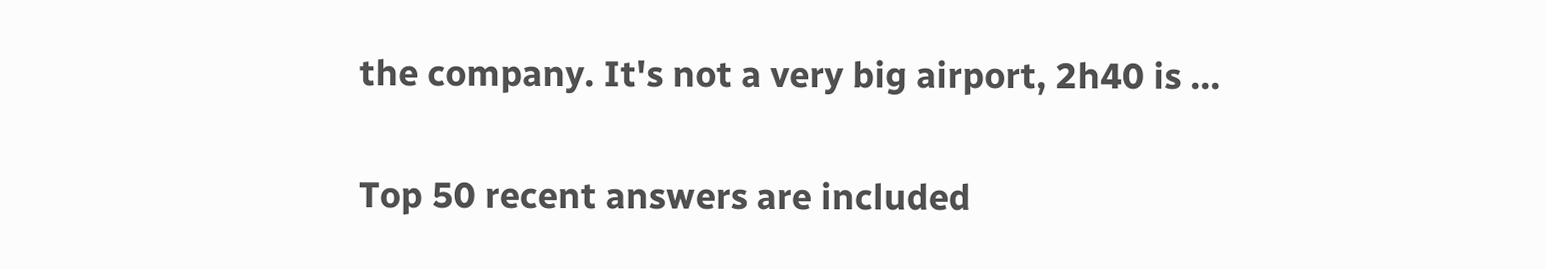the company. It's not a very big airport, 2h40 is ...

Top 50 recent answers are included